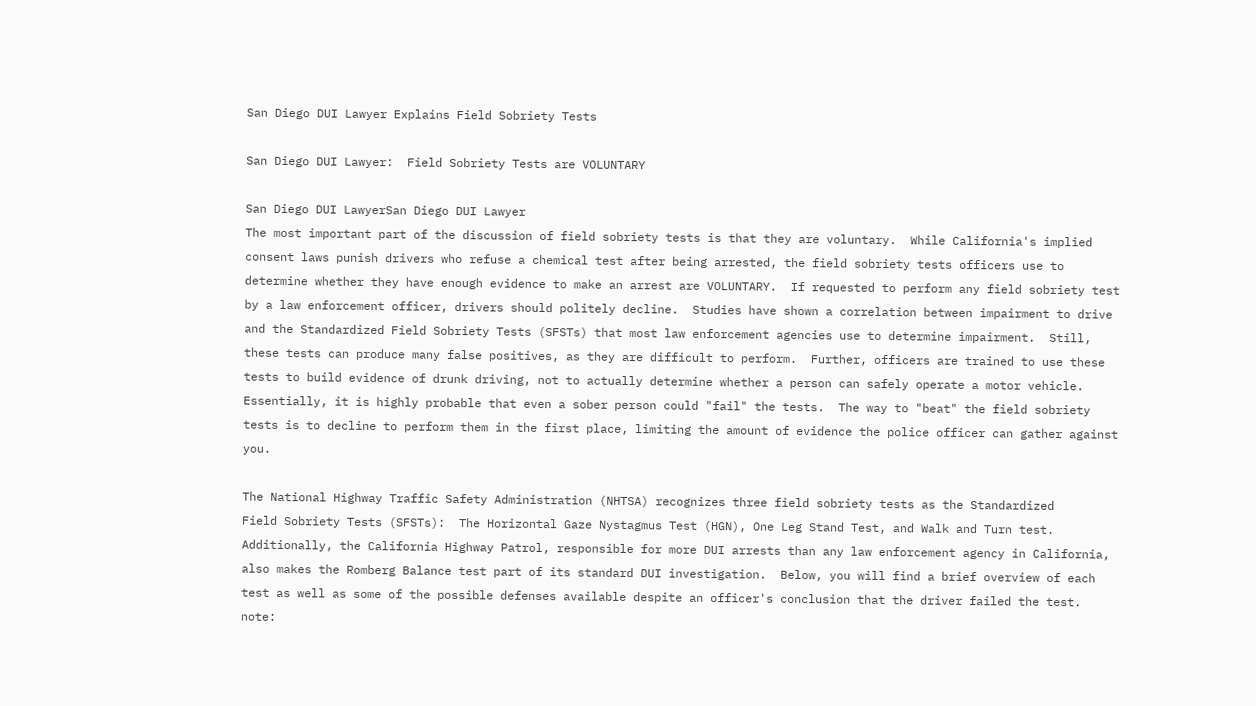San Diego DUI Lawyer Explains Field Sobriety Tests

San Diego DUI Lawyer:  Field Sobriety Tests are VOLUNTARY

San Diego DUI LawyerSan Diego DUI Lawyer
The most important part of the discussion of field sobriety tests is that they are voluntary.  While California's implied consent laws punish drivers who refuse a chemical test after being arrested, the field sobriety tests officers use to determine whether they have enough evidence to make an arrest are VOLUNTARY.  If requested to perform any field sobriety test by a law enforcement officer, drivers should politely decline.  Studies have shown a correlation between impairment to drive and the Standardized Field Sobriety Tests (SFSTs) that most law enforcement agencies use to determine impairment.  Still, these tests can produce many false positives, as they are difficult to perform.  Further, officers are trained to use these tests to build evidence of drunk driving, not to actually determine whether a person can safely operate a motor vehicle.  Essentially, it is highly probable that even a sober person could "fail" the tests.  The way to "beat" the field sobriety tests is to decline to perform them in the first place, limiting the amount of evidence the police officer can gather against you.

The National Highway Traffic Safety Administration (NHTSA) recognizes three field sobriety tests as the Standardized
Field Sobriety Tests (SFSTs):  The Horizontal Gaze Nystagmus Test (HGN), One Leg Stand Test, and Walk and Turn test.  Additionally, the California Highway Patrol, responsible for more DUI arrests than any law enforcement agency in California, also makes the Romberg Balance test part of its standard DUI investigation.  Below, you will find a brief overview of each test as well as some of the possible defenses available despite an officer's conclusion that the driver failed the test.  note: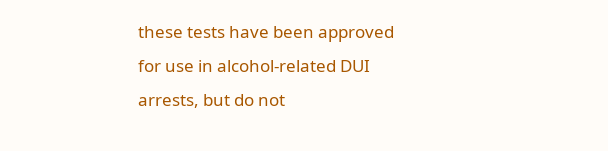these tests have been approved for use in alcohol-related DUI arrests, but do not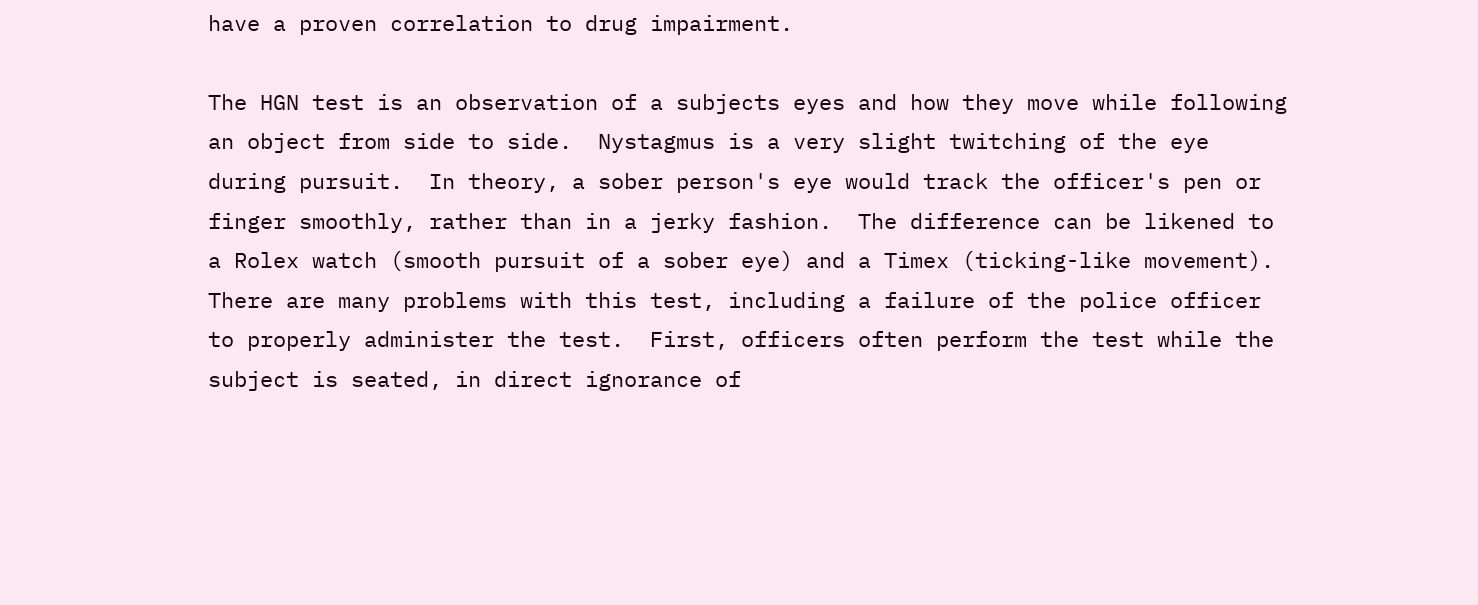have a proven correlation to drug impairment.

The HGN test is an observation of a subjects eyes and how they move while following an object from side to side.  Nystagmus is a very slight twitching of the eye during pursuit.  In theory, a sober person's eye would track the officer's pen or finger smoothly, rather than in a jerky fashion.  The difference can be likened to a Rolex watch (smooth pursuit of a sober eye) and a Timex (ticking-like movement).  There are many problems with this test, including a failure of the police officer to properly administer the test.  First, officers often perform the test while the subject is seated, in direct ignorance of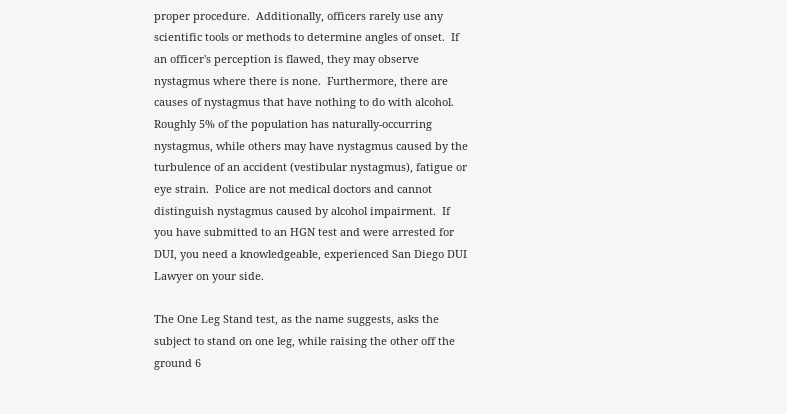proper procedure.  Additionally, officers rarely use any scientific tools or methods to determine angles of onset.  If an officer's perception is flawed, they may observe nystagmus where there is none.  Furthermore, there are causes of nystagmus that have nothing to do with alcohol.  Roughly 5% of the population has naturally-occurring nystagmus, while others may have nystagmus caused by the turbulence of an accident (vestibular nystagmus), fatigue or eye strain.  Police are not medical doctors and cannot distinguish nystagmus caused by alcohol impairment.  If you have submitted to an HGN test and were arrested for DUI, you need a knowledgeable, experienced San Diego DUI Lawyer on your side.

The One Leg Stand test, as the name suggests, asks the subject to stand on one leg, while raising the other off the ground 6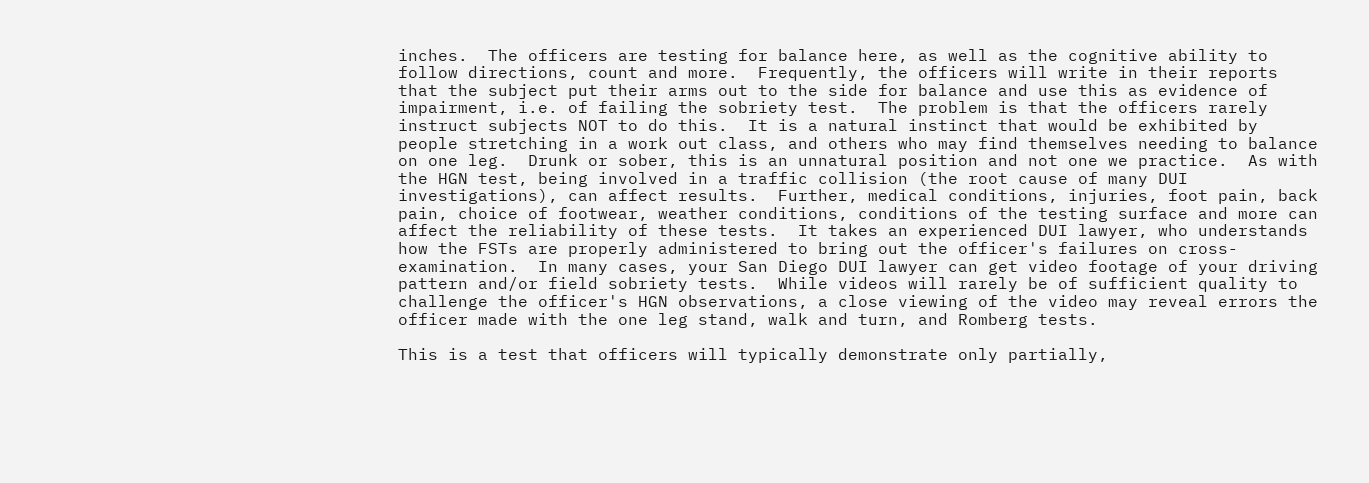inches.  The officers are testing for balance here, as well as the cognitive ability to follow directions, count and more.  Frequently, the officers will write in their reports that the subject put their arms out to the side for balance and use this as evidence of impairment, i.e. of failing the sobriety test.  The problem is that the officers rarely instruct subjects NOT to do this.  It is a natural instinct that would be exhibited by people stretching in a work out class, and others who may find themselves needing to balance on one leg.  Drunk or sober, this is an unnatural position and not one we practice.  As with the HGN test, being involved in a traffic collision (the root cause of many DUI investigations), can affect results.  Further, medical conditions, injuries, foot pain, back pain, choice of footwear, weather conditions, conditions of the testing surface and more can affect the reliability of these tests.  It takes an experienced DUI lawyer, who understands how the FSTs are properly administered to bring out the officer's failures on cross-examination.  In many cases, your San Diego DUI lawyer can get video footage of your driving pattern and/or field sobriety tests.  While videos will rarely be of sufficient quality to challenge the officer's HGN observations, a close viewing of the video may reveal errors the officer made with the one leg stand, walk and turn, and Romberg tests.

This is a test that officers will typically demonstrate only partially,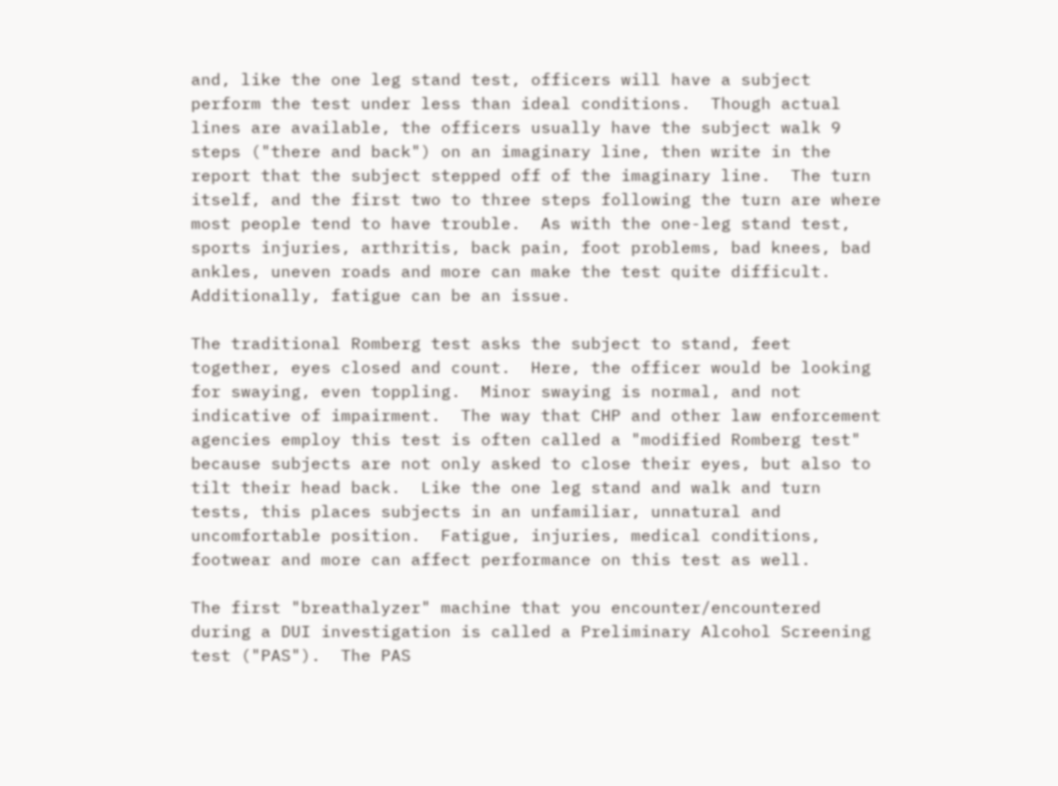and, like the one leg stand test, officers will have a subject perform the test under less than ideal conditions.  Though actual lines are available, the officers usually have the subject walk 9 steps ("there and back") on an imaginary line, then write in the report that the subject stepped off of the imaginary line.  The turn itself, and the first two to three steps following the turn are where most people tend to have trouble.  As with the one-leg stand test, sports injuries, arthritis, back pain, foot problems, bad knees, bad ankles, uneven roads and more can make the test quite difficult.  Additionally, fatigue can be an issue.

The traditional Romberg test asks the subject to stand, feet together, eyes closed and count.  Here, the officer would be looking for swaying, even toppling.  Minor swaying is normal, and not indicative of impairment.  The way that CHP and other law enforcement agencies employ this test is often called a "modified Romberg test" because subjects are not only asked to close their eyes, but also to tilt their head back.  Like the one leg stand and walk and turn tests, this places subjects in an unfamiliar, unnatural and uncomfortable position.  Fatigue, injuries, medical conditions, footwear and more can affect performance on this test as well.

The first "breathalyzer" machine that you encounter/encountered during a DUI investigation is called a Preliminary Alcohol Screening test ("PAS").  The PAS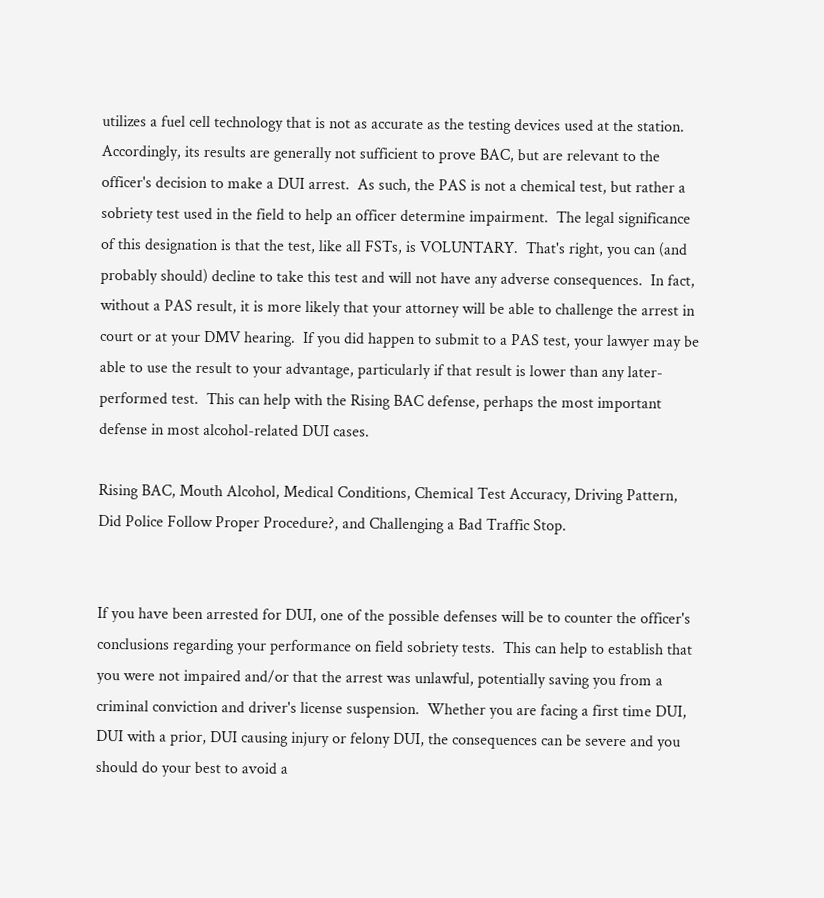utilizes a fuel cell technology that is not as accurate as the testing devices used at the station.  Accordingly, its results are generally not sufficient to prove BAC, but are relevant to the officer's decision to make a DUI arrest.  As such, the PAS is not a chemical test, but rather a sobriety test used in the field to help an officer determine impairment.  The legal significance of this designation is that the test, like all FSTs, is VOLUNTARY.  That's right, you can (and probably should) decline to take this test and will not have any adverse consequences.  In fact, without a PAS result, it is more likely that your attorney will be able to challenge the arrest in court or at your DMV hearing.  If you did happen to submit to a PAS test, your lawyer may be able to use the result to your advantage, particularly if that result is lower than any later-performed test.  This can help with the Rising BAC defense, perhaps the most important defense in most alcohol-related DUI cases.

Rising BAC, Mouth Alcohol, Medical Conditions, Chemical Test Accuracy, Driving Pattern, Did Police Follow Proper Procedure?, and Challenging a Bad Traffic Stop.


If you have been arrested for DUI, one of the possible defenses will be to counter the officer's conclusions regarding your performance on field sobriety tests.  This can help to establish that you were not impaired and/or that the arrest was unlawful, potentially saving you from a criminal conviction and driver's license suspension.  Whether you are facing a first time DUI, DUI with a prior, DUI causing injury or felony DUI, the consequences can be severe and you should do your best to avoid a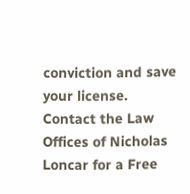conviction and save your license.  Contact the Law Offices of Nicholas Loncar for a Free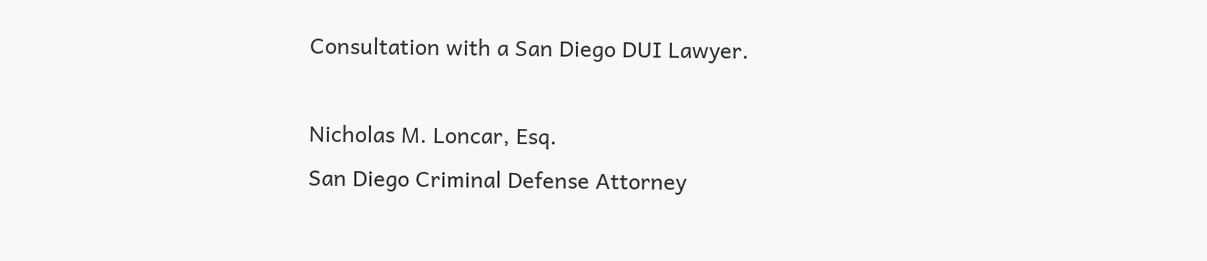Consultation with a San Diego DUI Lawyer.

Nicholas M. Loncar, Esq.
San Diego Criminal Defense Attorney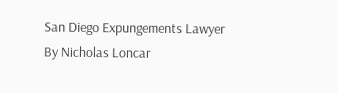San Diego Expungements Lawyer
By Nicholas Loncar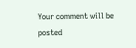Your comment will be posted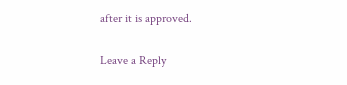after it is approved.

Leave a Reply